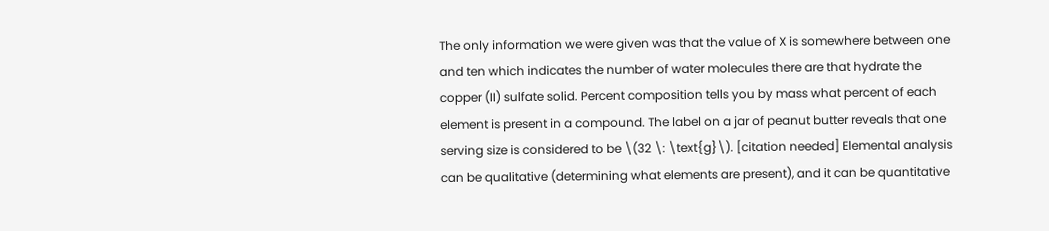The only information we were given was that the value of X is somewhere between one and ten which indicates the number of water molecules there are that hydrate the copper (II) sulfate solid. Percent composition tells you by mass what percent of each element is present in a compound. The label on a jar of peanut butter reveals that one serving size is considered to be \(32 \: \text{g}\). [citation needed] Elemental analysis can be qualitative (determining what elements are present), and it can be quantitative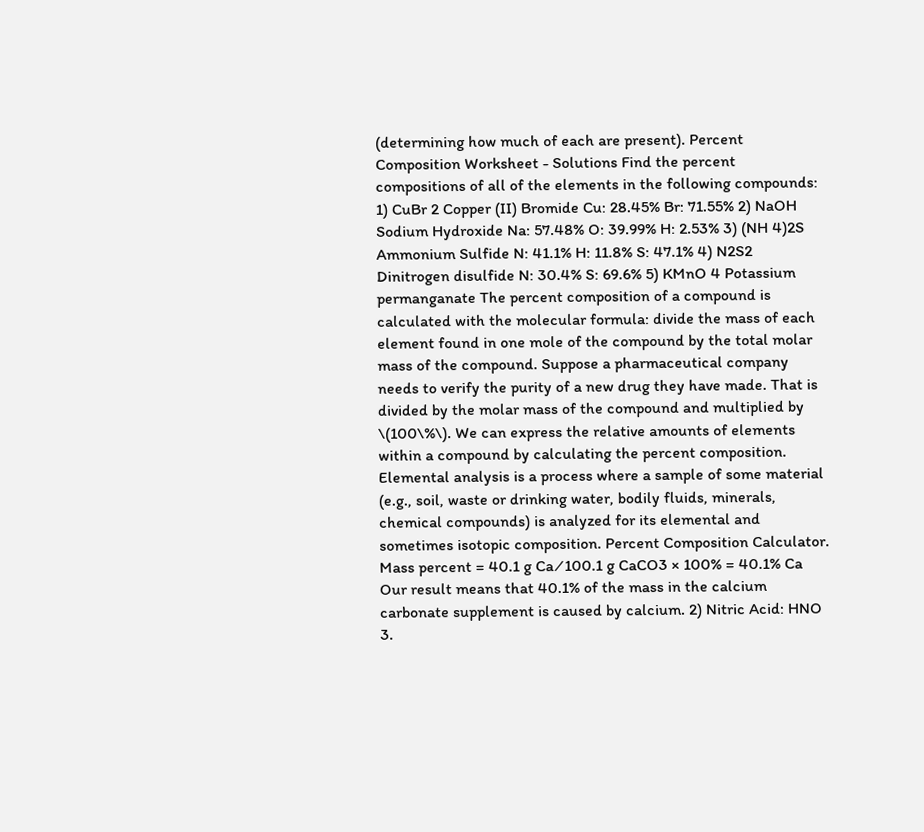(determining how much of each are present). Percent Composition Worksheet - Solutions Find the percent compositions of all of the elements in the following compounds: 1) CuBr 2 Copper (II) Bromide Cu: 28.45% Br: 71.55% 2) NaOH Sodium Hydroxide Na: 57.48% O: 39.99% H: 2.53% 3) (NH 4)2S Ammonium Sulfide N: 41.1% H: 11.8% S: 47.1% 4) N2S2 Dinitrogen disulfide N: 30.4% S: 69.6% 5) KMnO 4 Potassium permanganate The percent composition of a compound is calculated with the molecular formula: divide the mass of each element found in one mole of the compound by the total molar mass of the compound. Suppose a pharmaceutical company needs to verify the purity of a new drug they have made. That is divided by the molar mass of the compound and multiplied by \(100\%\). We can express the relative amounts of elements within a compound by calculating the percent composition. Elemental analysis is a process where a sample of some material (e.g., soil, waste or drinking water, bodily fluids, minerals, chemical compounds) is analyzed for its elemental and sometimes isotopic composition. Percent Composition Calculator. Mass percent = 40.1 g Ca ⁄ 100.1 g CaCO3 × 100% = 40.1% Ca Our result means that 40.1% of the mass in the calcium carbonate supplement is caused by calcium. 2) Nitric Acid: HNO 3.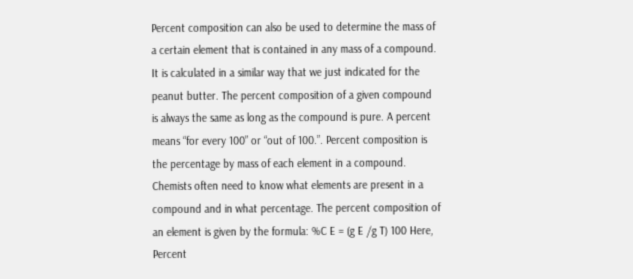Percent composition can also be used to determine the mass of a certain element that is contained in any mass of a compound. It is calculated in a similar way that we just indicated for the peanut butter. The percent composition of a given compound is always the same as long as the compound is pure. A percent means “for every 100” or “out of 100.”. Percent composition is the percentage by mass of each element in a compound. Chemists often need to know what elements are present in a compound and in what percentage. The percent composition of an element is given by the formula: %C E = (g E /g T) 100 Here, Percent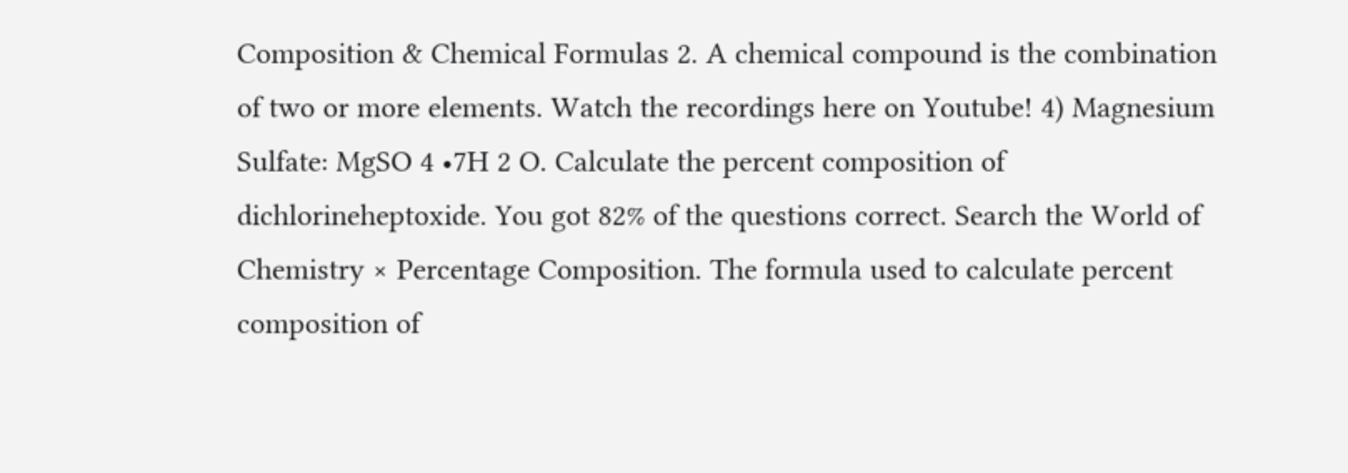Composition & Chemical Formulas 2. A chemical compound is the combination of two or more elements. Watch the recordings here on Youtube! 4) Magnesium Sulfate: MgSO 4 •7H 2 O. Calculate the percent composition of dichlorineheptoxide. You got 82% of the questions correct. Search the World of Chemistry × Percentage Composition. The formula used to calculate percent composition of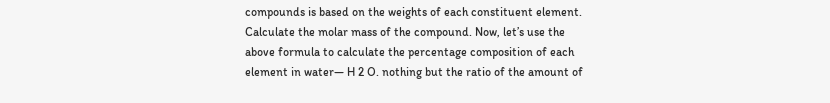compounds is based on the weights of each constituent element. Calculate the molar mass of the compound. Now, let’s use the above formula to calculate the percentage composition of each element in water— H 2 O. nothing but the ratio of the amount of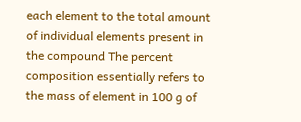each element to the total amount of individual elements present in the compound The percent composition essentially refers to the mass of element in 100 g of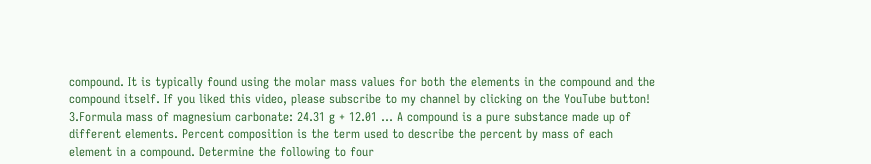compound. It is typically found using the molar mass values for both the elements in the compound and the compound itself. If you liked this video, please subscribe to my channel by clicking on the YouTube button! 3.Formula mass of magnesium carbonate: 24.31 g + 12.01 … A compound is a pure substance made up of different elements. Percent composition is the term used to describe the percent by mass of each element in a compound. Determine the following to four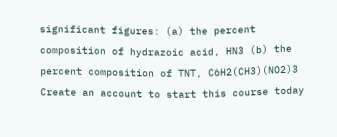significant figures: (a) the percent composition of hydrazoic acid, HN3 (b) the percent composition of TNT, C6H2(CH3)(NO2)3 Create an account to start this course today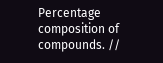Percentage composition of compounds. //